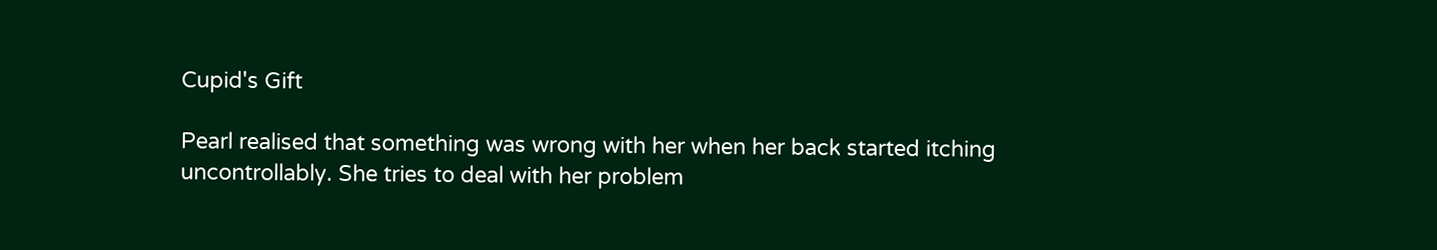Cupid's Gift

Pearl realised that something was wrong with her when her back started itching uncontrollably. She tries to deal with her problem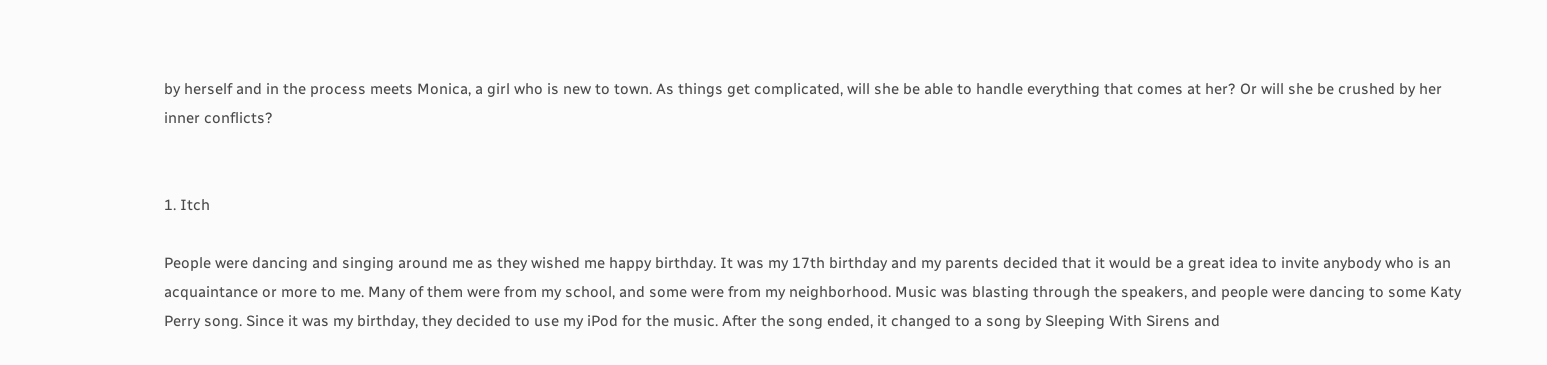by herself and in the process meets Monica, a girl who is new to town. As things get complicated, will she be able to handle everything that comes at her? Or will she be crushed by her inner conflicts?


1. Itch

People were dancing and singing around me as they wished me happy birthday. It was my 17th birthday and my parents decided that it would be a great idea to invite anybody who is an acquaintance or more to me. Many of them were from my school, and some were from my neighborhood. Music was blasting through the speakers, and people were dancing to some Katy Perry song. Since it was my birthday, they decided to use my iPod for the music. After the song ended, it changed to a song by Sleeping With Sirens and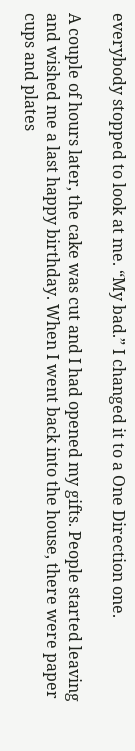everybody stopped to look at me. “My bad.” I changed it to a One Direction one.

A couple of hours later, the cake was cut and I had opened my gifts. People started leaving and wished me a last happy birthday. When I went back into the house, there were paper cups and plates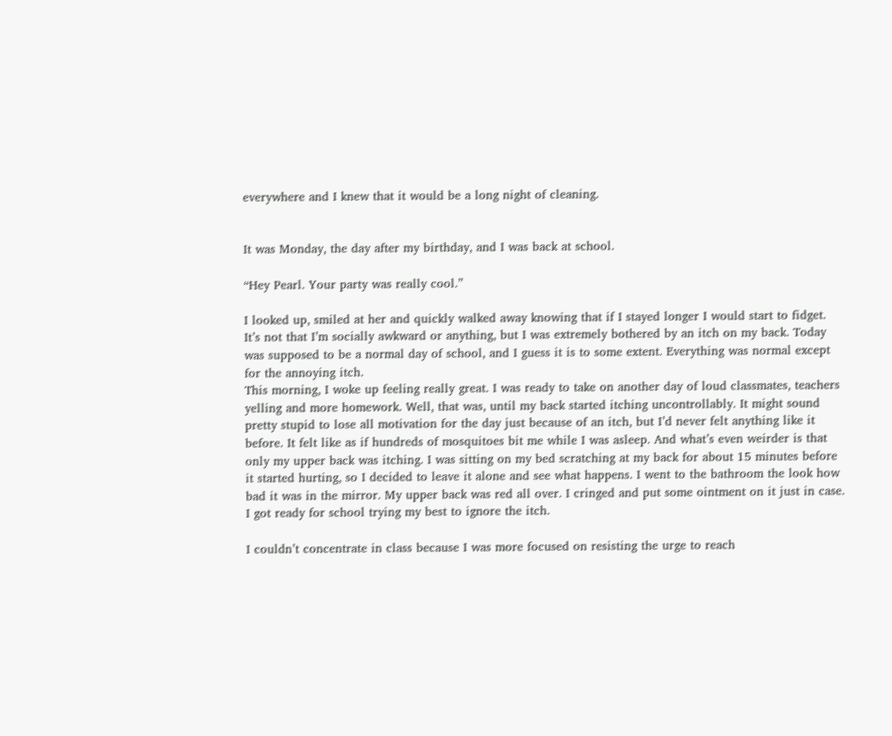everywhere and I knew that it would be a long night of cleaning.


It was Monday, the day after my birthday, and I was back at school.

“Hey Pearl. Your party was really cool.”

I looked up, smiled at her and quickly walked away knowing that if I stayed longer I would start to fidget. It’s not that I’m socially awkward or anything, but I was extremely bothered by an itch on my back. Today was supposed to be a normal day of school, and I guess it is to some extent. Everything was normal except for the annoying itch.
This morning, I woke up feeling really great. I was ready to take on another day of loud classmates, teachers yelling and more homework. Well, that was, until my back started itching uncontrollably. It might sound pretty stupid to lose all motivation for the day just because of an itch, but I’d never felt anything like it before. It felt like as if hundreds of mosquitoes bit me while I was asleep. And what’s even weirder is that only my upper back was itching. I was sitting on my bed scratching at my back for about 15 minutes before it started hurting, so I decided to leave it alone and see what happens. I went to the bathroom the look how bad it was in the mirror. My upper back was red all over. I cringed and put some ointment on it just in case. I got ready for school trying my best to ignore the itch.

I couldn’t concentrate in class because I was more focused on resisting the urge to reach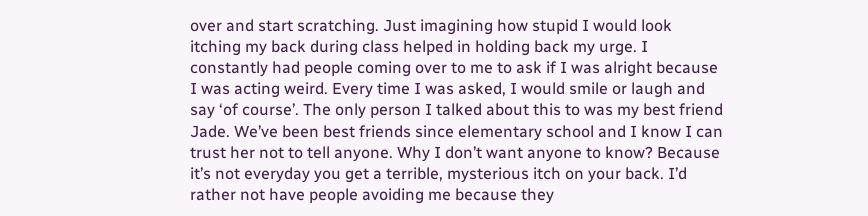over and start scratching. Just imagining how stupid I would look itching my back during class helped in holding back my urge. I constantly had people coming over to me to ask if I was alright because I was acting weird. Every time I was asked, I would smile or laugh and say ‘of course’. The only person I talked about this to was my best friend Jade. We’ve been best friends since elementary school and I know I can trust her not to tell anyone. Why I don’t want anyone to know? Because it’s not everyday you get a terrible, mysterious itch on your back. I’d rather not have people avoiding me because they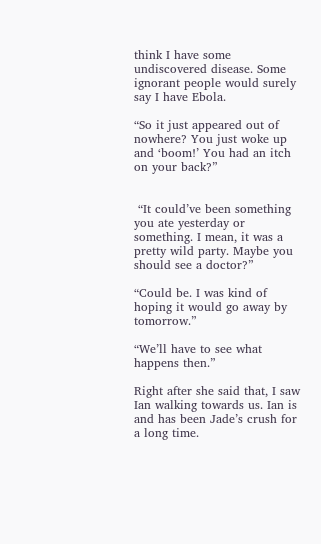think I have some undiscovered disease. Some ignorant people would surely say I have Ebola.

“So it just appeared out of nowhere? You just woke up and ‘boom!’ You had an itch on your back?”


 “It could’ve been something you ate yesterday or something. I mean, it was a pretty wild party. Maybe you should see a doctor?”

“Could be. I was kind of hoping it would go away by tomorrow.”

“We’ll have to see what happens then.”

Right after she said that, I saw Ian walking towards us. Ian is and has been Jade’s crush for a long time.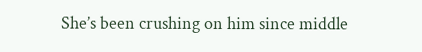She’s been crushing on him since middle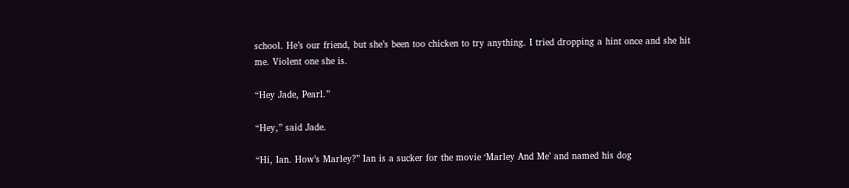school. He’s our friend, but she’s been too chicken to try anything. I tried dropping a hint once and she hit me. Violent one she is.

“Hey Jade, Pearl.”

“Hey,” said Jade.

“Hi, Ian. How’s Marley?” Ian is a sucker for the movie ‘Marley And Me’ and named his dog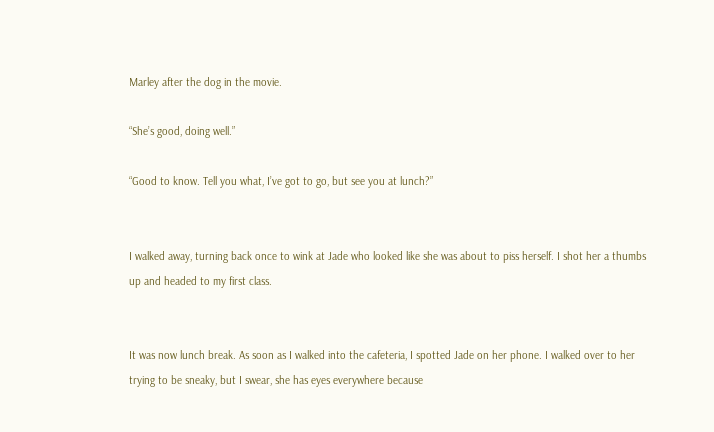Marley after the dog in the movie.

“She’s good, doing well.”

“Good to know. Tell you what, I’ve got to go, but see you at lunch?”


I walked away, turning back once to wink at Jade who looked like she was about to piss herself. I shot her a thumbs up and headed to my first class.


It was now lunch break. As soon as I walked into the cafeteria, I spotted Jade on her phone. I walked over to her trying to be sneaky, but I swear, she has eyes everywhere because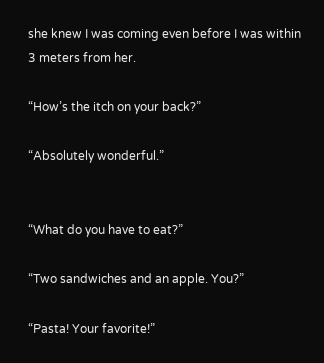she knew I was coming even before I was within 3 meters from her.

“How’s the itch on your back?”

“Absolutely wonderful.”


“What do you have to eat?”

“Two sandwiches and an apple. You?”

“Pasta! Your favorite!”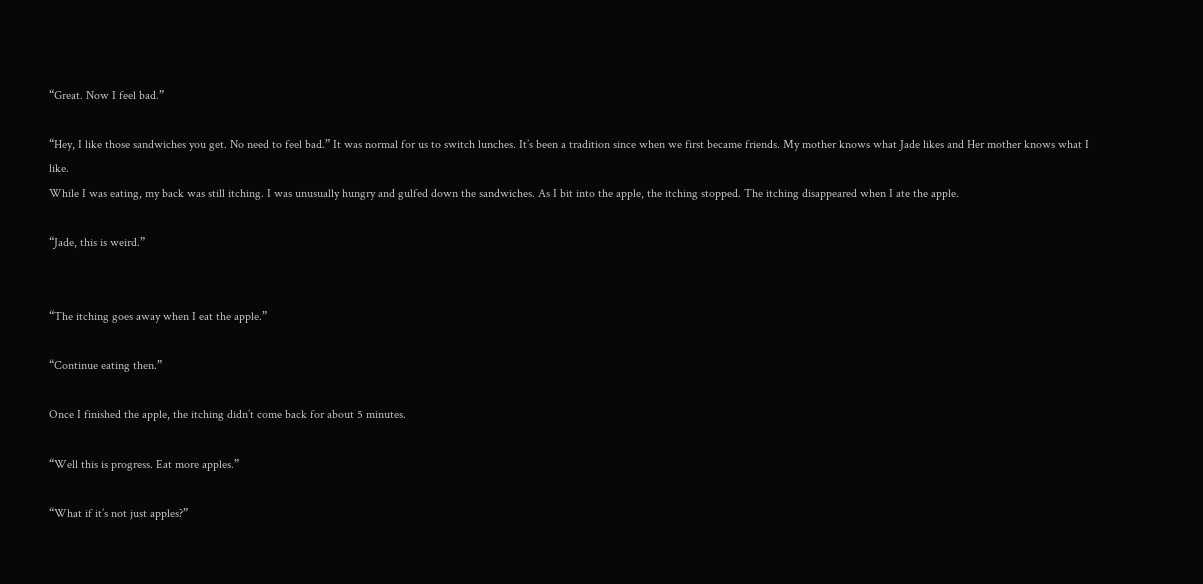“Great. Now I feel bad.”

“Hey, I like those sandwiches you get. No need to feel bad.” It was normal for us to switch lunches. It’s been a tradition since when we first became friends. My mother knows what Jade likes and Her mother knows what I like.
While I was eating, my back was still itching. I was unusually hungry and gulfed down the sandwiches. As I bit into the apple, the itching stopped. The itching disappeared when I ate the apple.

“Jade, this is weird.”


“The itching goes away when I eat the apple.”

“Continue eating then.”

Once I finished the apple, the itching didn’t come back for about 5 minutes.

“Well this is progress. Eat more apples.”

“What if it’s not just apples?”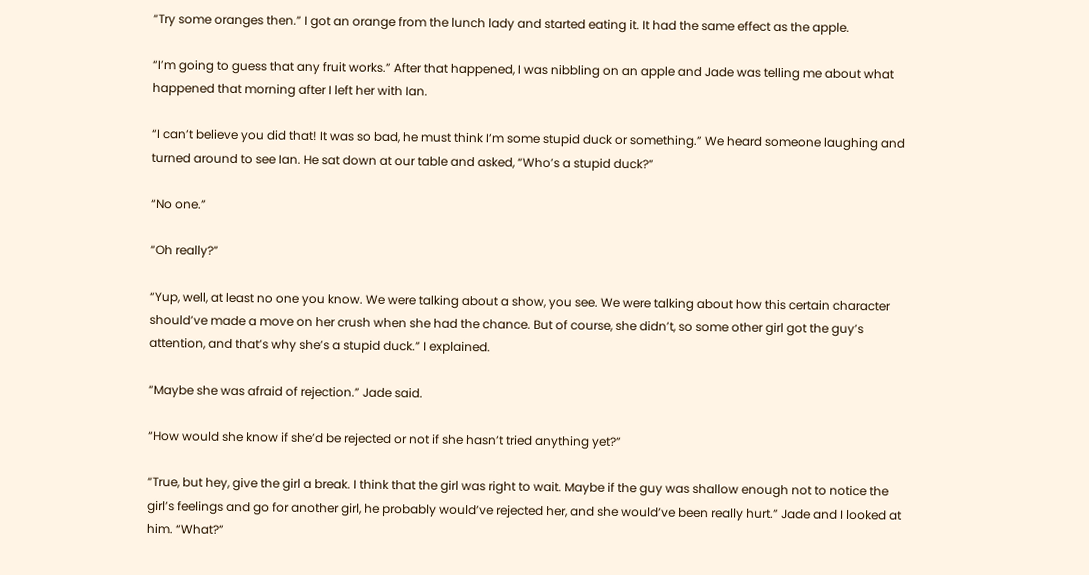“Try some oranges then.” I got an orange from the lunch lady and started eating it. It had the same effect as the apple.

“I’m going to guess that any fruit works.” After that happened, I was nibbling on an apple and Jade was telling me about what happened that morning after I left her with Ian.

“I can’t believe you did that! It was so bad, he must think I’m some stupid duck or something.” We heard someone laughing and turned around to see Ian. He sat down at our table and asked, “Who’s a stupid duck?”

“No one.”

“Oh really?”

“Yup, well, at least no one you know. We were talking about a show, you see. We were talking about how this certain character should’ve made a move on her crush when she had the chance. But of course, she didn’t, so some other girl got the guy’s attention, and that’s why she’s a stupid duck.” I explained.

“Maybe she was afraid of rejection.” Jade said.

“How would she know if she’d be rejected or not if she hasn’t tried anything yet?”

“True, but hey, give the girl a break. I think that the girl was right to wait. Maybe if the guy was shallow enough not to notice the girl’s feelings and go for another girl, he probably would’ve rejected her, and she would’ve been really hurt.” Jade and I looked at him. “What?”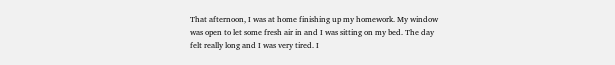That afternoon, I was at home finishing up my homework. My window was open to let some fresh air in and I was sitting on my bed. The day felt really long and I was very tired. I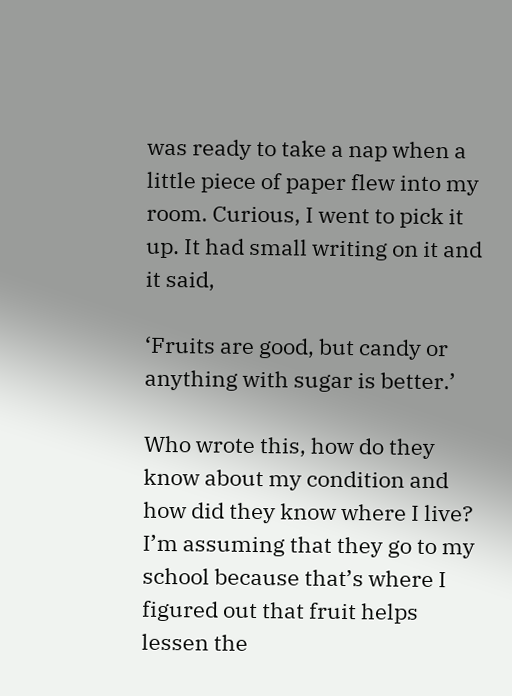was ready to take a nap when a little piece of paper flew into my room. Curious, I went to pick it up. It had small writing on it and it said,

‘Fruits are good, but candy or anything with sugar is better.’

Who wrote this, how do they know about my condition and how did they know where I live? I’m assuming that they go to my school because that’s where I figured out that fruit helps lessen the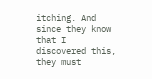itching. And since they know that I discovered this, they must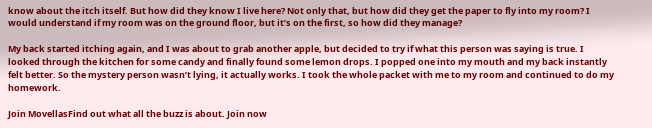know about the itch itself. But how did they know I live here? Not only that, but how did they get the paper to fly into my room? I would understand if my room was on the ground floor, but it’s on the first, so how did they manage?

My back started itching again, and I was about to grab another apple, but decided to try if what this person was saying is true. I looked through the kitchen for some candy and finally found some lemon drops. I popped one into my mouth and my back instantly felt better. So the mystery person wasn’t lying, it actually works. I took the whole packet with me to my room and continued to do my homework.

Join MovellasFind out what all the buzz is about. Join now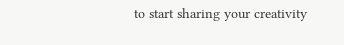to start sharing your creativity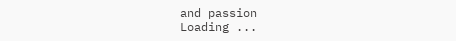and passion
Loading ...